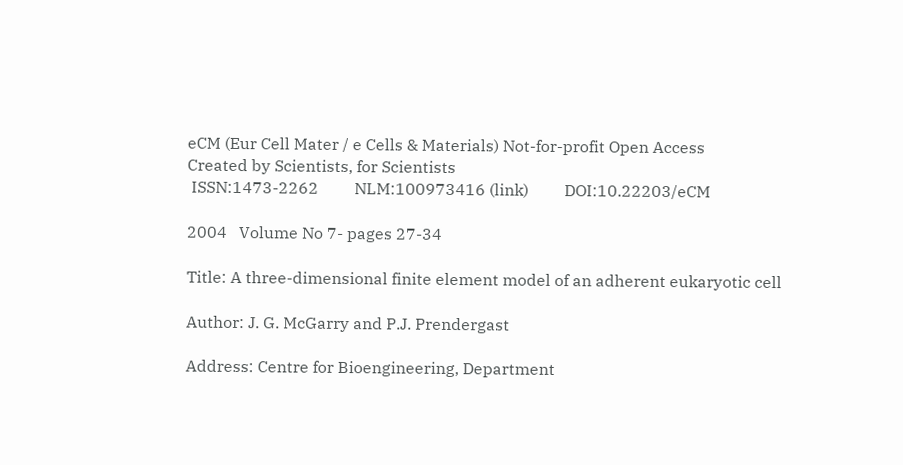eCM (Eur Cell Mater / e Cells & Materials) Not-for-profit Open Access
Created by Scientists, for Scientists
 ISSN:1473-2262         NLM:100973416 (link)         DOI:10.22203/eCM

2004   Volume No 7- pages 27-34

Title: A three-dimensional finite element model of an adherent eukaryotic cell

Author: J. G. McGarry and P.J. Prendergast

Address: Centre for Bioengineering, Department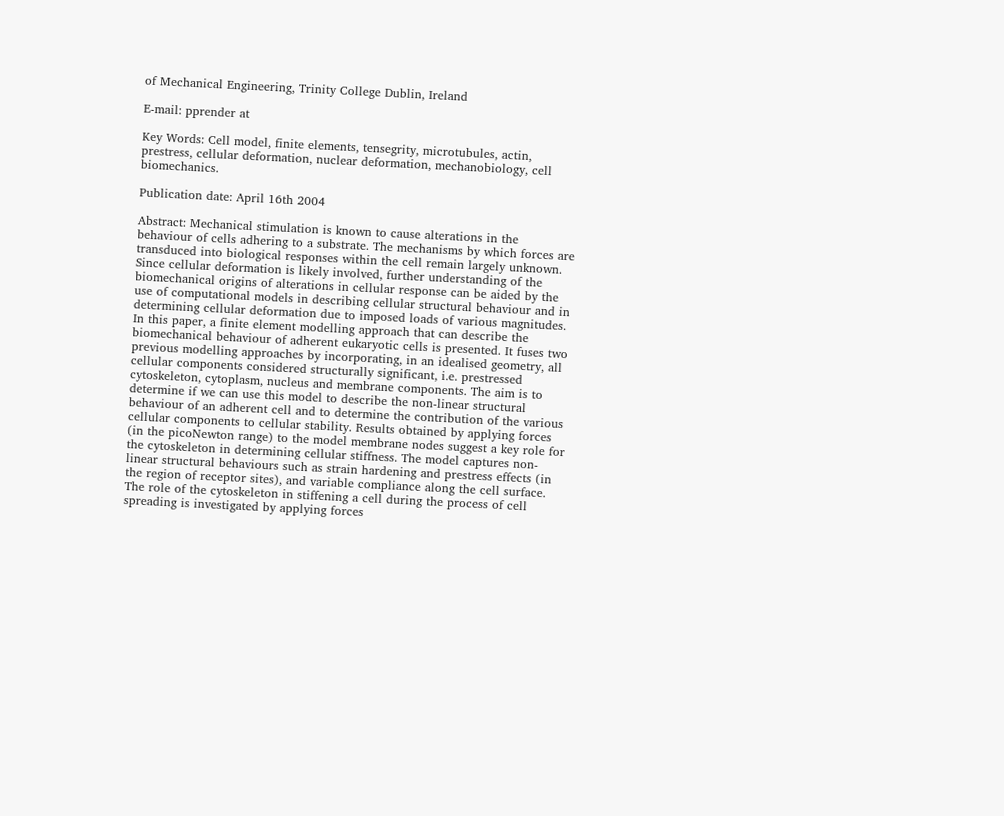of Mechanical Engineering, Trinity College Dublin, Ireland

E-mail: pprender at

Key Words: Cell model, finite elements, tensegrity, microtubules, actin, prestress, cellular deformation, nuclear deformation, mechanobiology, cell biomechanics.

Publication date: April 16th 2004

Abstract: Mechanical stimulation is known to cause alterations in the behaviour of cells adhering to a substrate. The mechanisms by which forces are transduced into biological responses within the cell remain largely unknown. Since cellular deformation is likely involved, further understanding of the biomechanical origins of alterations in cellular response can be aided by the use of computational models in describing cellular structural behaviour and in determining cellular deformation due to imposed loads of various magnitudes. In this paper, a finite element modelling approach that can describe the biomechanical behaviour of adherent eukaryotic cells is presented. It fuses two previous modelling approaches by incorporating, in an idealised geometry, all cellular components considered structurally significant, i.e. prestressed cytoskeleton, cytoplasm, nucleus and membrane components. The aim is to determine if we can use this model to describe the non-linear structural behaviour of an adherent cell and to determine the contribution of the various cellular components to cellular stability. Results obtained by applying forces (in the picoNewton range) to the model membrane nodes suggest a key role for the cytoskeleton in determining cellular stiffness. The model captures non-linear structural behaviours such as strain hardening and prestress effects (in the region of receptor sites), and variable compliance along the cell surface. The role of the cytoskeleton in stiffening a cell during the process of cell spreading is investigated by applying forces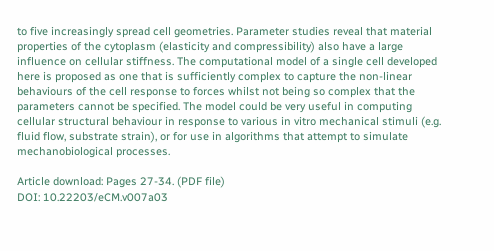to five increasingly spread cell geometries. Parameter studies reveal that material properties of the cytoplasm (elasticity and compressibility) also have a large influence on cellular stiffness. The computational model of a single cell developed here is proposed as one that is sufficiently complex to capture the non-linear behaviours of the cell response to forces whilst not being so complex that the parameters cannot be specified. The model could be very useful in computing cellular structural behaviour in response to various in vitro mechanical stimuli (e.g. fluid flow, substrate strain), or for use in algorithms that attempt to simulate mechanobiological processes.

Article download: Pages 27-34. (PDF file)
DOI: 10.22203/eCM.v007a03